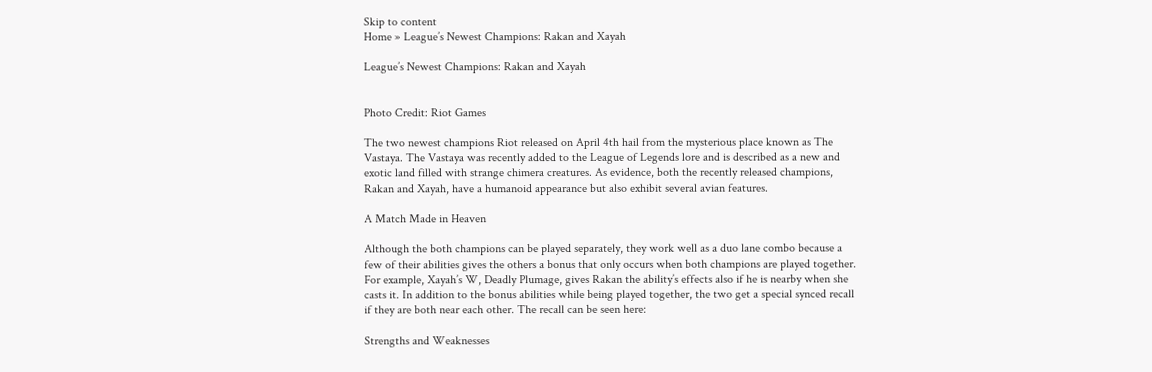Skip to content
Home » League’s Newest Champions: Rakan and Xayah

League’s Newest Champions: Rakan and Xayah


Photo Credit: Riot Games

The two newest champions Riot released on April 4th hail from the mysterious place known as The Vastaya. The Vastaya was recently added to the League of Legends lore and is described as a new and exotic land filled with strange chimera creatures. As evidence, both the recently released champions, Rakan and Xayah, have a humanoid appearance but also exhibit several avian features.

A Match Made in Heaven

Although the both champions can be played separately, they work well as a duo lane combo because a few of their abilities gives the others a bonus that only occurs when both champions are played together. For example, Xayah’s W, Deadly Plumage, gives Rakan the ability’s effects also if he is nearby when she casts it. In addition to the bonus abilities while being played together, the two get a special synced recall if they are both near each other. The recall can be seen here:

Strengths and Weaknesses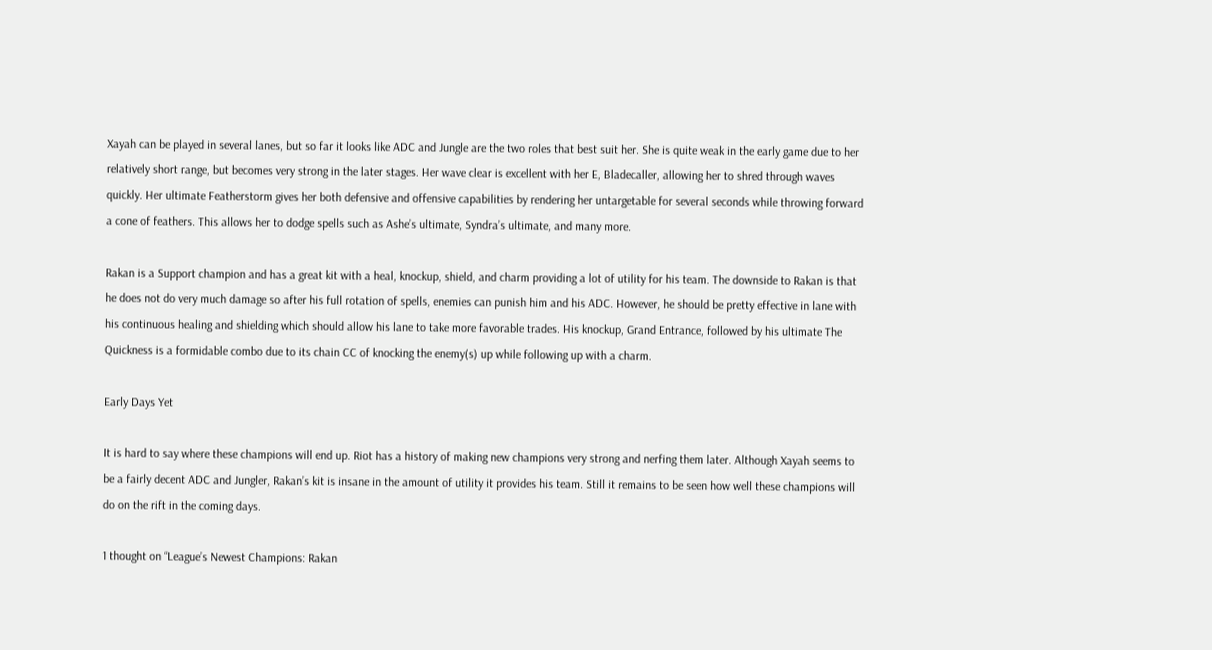Xayah can be played in several lanes, but so far it looks like ADC and Jungle are the two roles that best suit her. She is quite weak in the early game due to her relatively short range, but becomes very strong in the later stages. Her wave clear is excellent with her E, Bladecaller, allowing her to shred through waves quickly. Her ultimate Featherstorm gives her both defensive and offensive capabilities by rendering her untargetable for several seconds while throwing forward a cone of feathers. This allows her to dodge spells such as Ashe’s ultimate, Syndra’s ultimate, and many more.

Rakan is a Support champion and has a great kit with a heal, knockup, shield, and charm providing a lot of utility for his team. The downside to Rakan is that he does not do very much damage so after his full rotation of spells, enemies can punish him and his ADC. However, he should be pretty effective in lane with his continuous healing and shielding which should allow his lane to take more favorable trades. His knockup, Grand Entrance, followed by his ultimate The Quickness is a formidable combo due to its chain CC of knocking the enemy(s) up while following up with a charm.

Early Days Yet

It is hard to say where these champions will end up. Riot has a history of making new champions very strong and nerfing them later. Although Xayah seems to be a fairly decent ADC and Jungler, Rakan’s kit is insane in the amount of utility it provides his team. Still it remains to be seen how well these champions will do on the rift in the coming days.

1 thought on “League’s Newest Champions: Rakan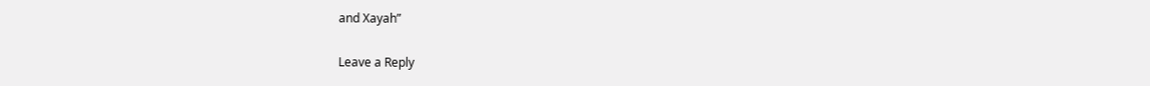and Xayah”

Leave a Reply